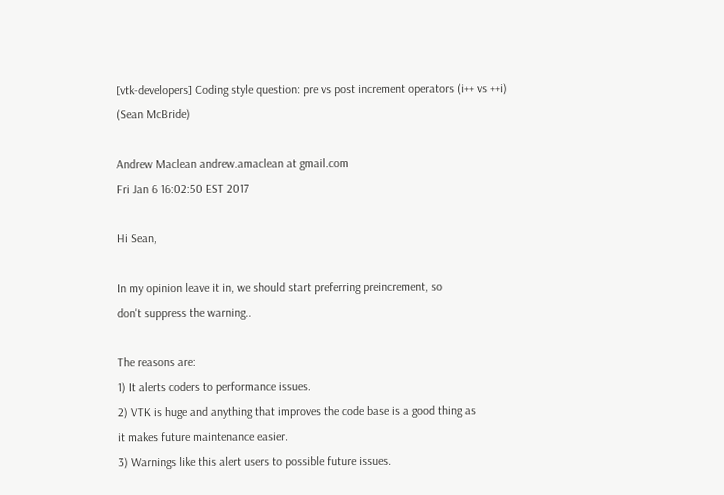[vtk-developers] Coding style question: pre vs post increment operators (i++ vs ++i) (Sean McBride)

Andrew Maclean andrew.amaclean at gmail.com
Fri Jan 6 16:02:50 EST 2017

Hi Sean,

In my opinion leave it in, we should start preferring preincrement, so
don't suppress the warning..

The reasons are:
1) It alerts coders to performance issues.
2) VTK is huge and anything that improves the code base is a good thing as
it makes future maintenance easier.
3) Warnings like this alert users to possible future issues.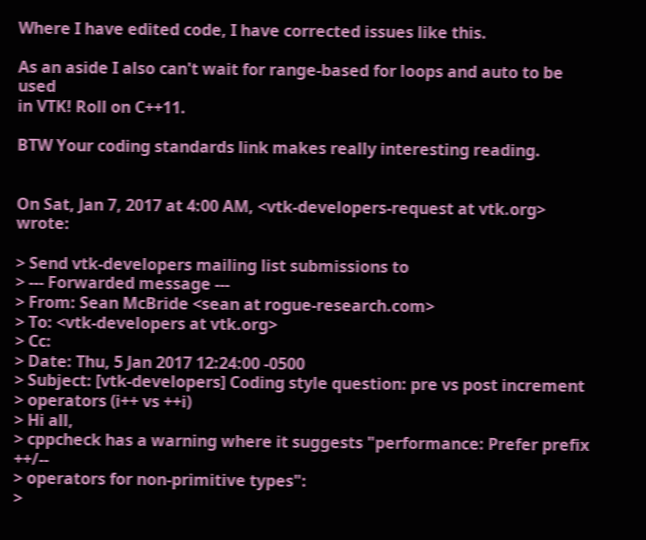Where I have edited code, I have corrected issues like this.

As an aside I also can't wait for range-based for loops and auto to be used
in VTK! Roll on C++11.

BTW Your coding standards link makes really interesting reading.


On Sat, Jan 7, 2017 at 4:00 AM, <vtk-developers-request at vtk.org> wrote:

> Send vtk-developers mailing list submissions to
> --- Forwarded message ---
> From: Sean McBride <sean at rogue-research.com>
> To: <vtk-developers at vtk.org>
> Cc:
> Date: Thu, 5 Jan 2017 12:24:00 -0500
> Subject: [vtk-developers] Coding style question: pre vs post increment
> operators (i++ vs ++i)
> Hi all,
> cppcheck has a warning where it suggests "performance: Prefer prefix ++/--
> operators for non-primitive types":
>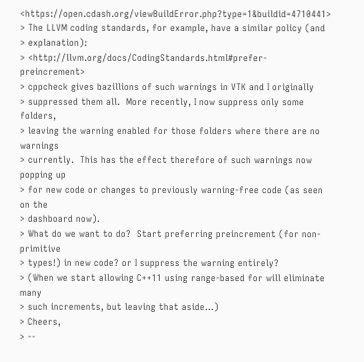<https://open.cdash.org/viewBuildError.php?type=1&buildid=4710441>
> The LLVM coding standards, for example, have a similar policy (and
> explanation):
> <http://llvm.org/docs/CodingStandards.html#prefer-preincrement>
> cppcheck gives bazillions of such warnings in VTK and I originally
> suppressed them all.  More recently, I now suppress only some folders,
> leaving the warning enabled for those folders where there are no warnings
> currently.  This has the effect therefore of such warnings now popping up
> for new code or changes to previously warning-free code (as seen on the
> dashboard now).
> What do we want to do?  Start preferring preincrement (for non-primitive
> types!) in new code? or I suppress the warning entirely?
> (When we start allowing C++11 using range-based for will eliminate many
> such increments, but leaving that aside...)
> Cheers,
> --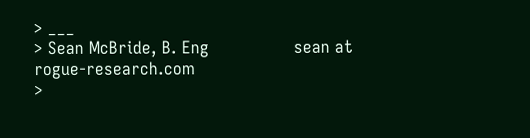> ___
> Sean McBride, B. Eng                 sean at rogue-research.com
>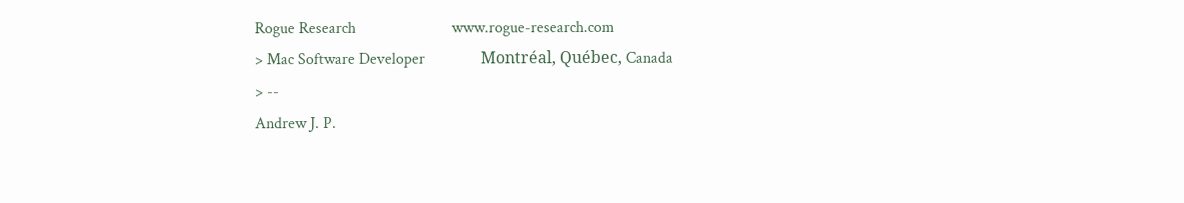Rogue Research                        www.rogue-research.com
> Mac Software Developer              Montréal, Québec, Canada
> --
Andrew J. P.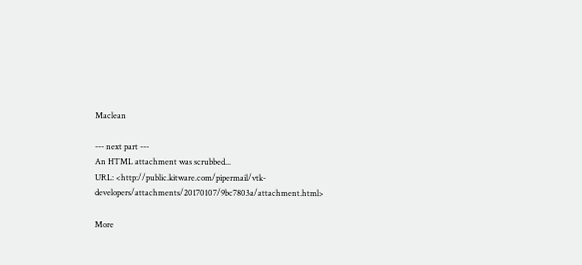Maclean

--- next part ---
An HTML attachment was scrubbed...
URL: <http://public.kitware.com/pipermail/vtk-developers/attachments/20170107/9bc7803a/attachment.html>

More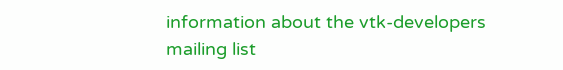information about the vtk-developers mailing list